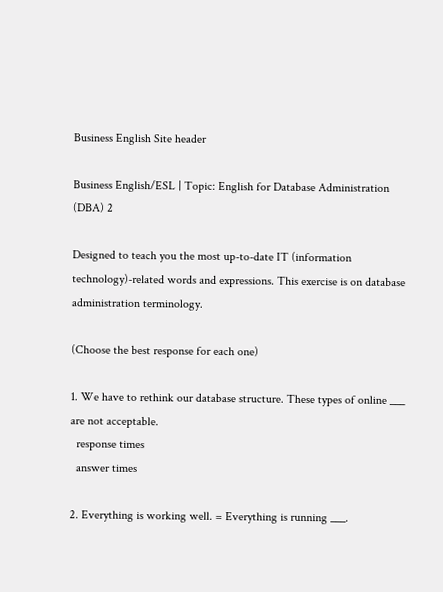Business English Site header

Business English/ESL | Topic: English for Database Administration (DBA) 2

Designed to teach you the most up-to-date IT (information technology)-related words and expressions. This exercise is on database administration terminology.

(Choose the best response for each one)

1. We have to rethink our database structure. These types of online ___ are not acceptable.
  response times
  answer times

2. Everything is working well. = Everything is running ___.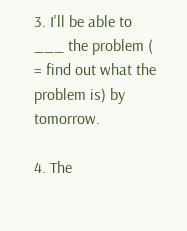3. I'll be able to ___ the problem ( = find out what the problem is) by tomorrow.

4. The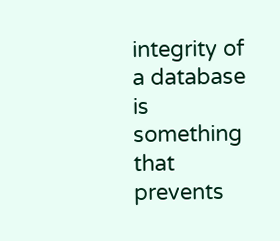integrity of a database is something that prevents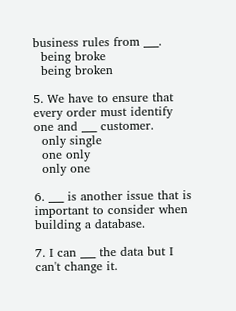business rules from ___.
  being broke
  being broken

5. We have to ensure that every order must identify one and ___ customer.
  only single
  one only
  only one

6. ___ is another issue that is important to consider when building a database.

7. I can ___ the data but I can't change it.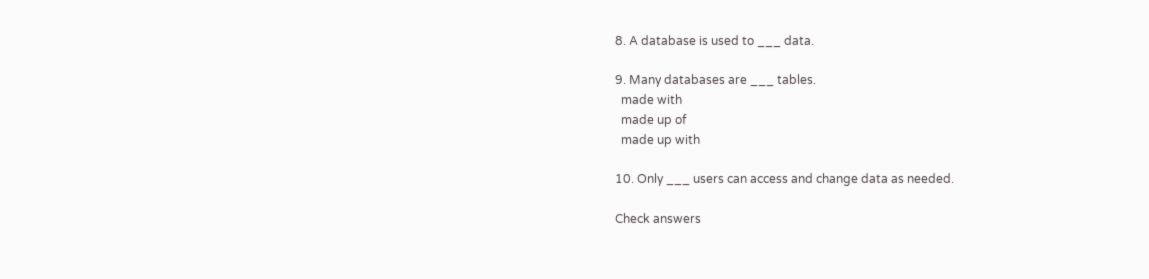8. A database is used to ___ data.

9. Many databases are ___ tables.
  made with
  made up of
  made up with

10. Only ___ users can access and change data as needed.

Check answers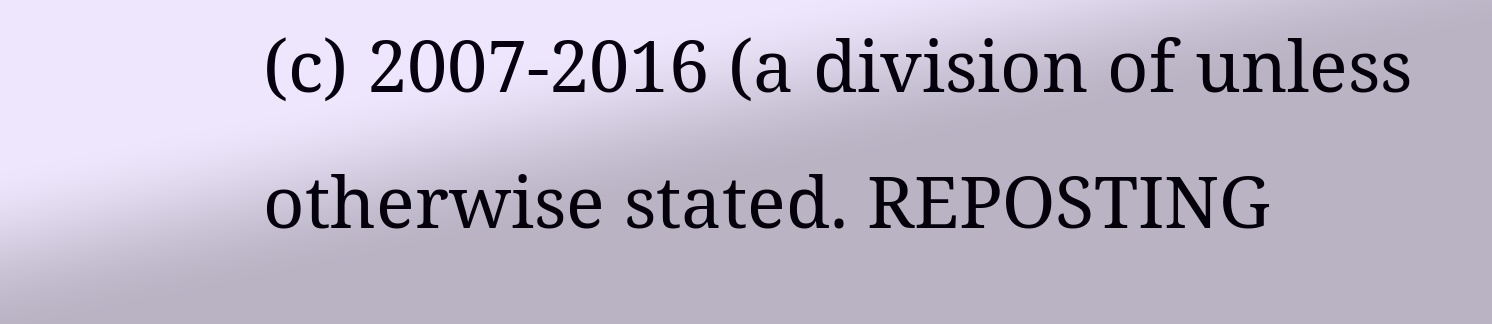(c) 2007-2016 (a division of unless otherwise stated. REPOSTING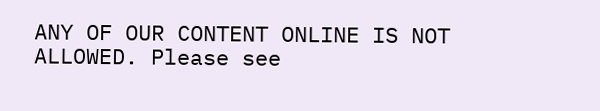ANY OF OUR CONTENT ONLINE IS NOT ALLOWED. Please see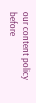our content policy before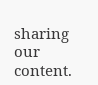sharing our content.